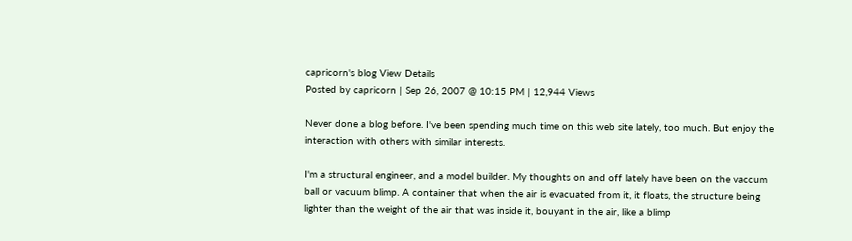capricorn's blog View Details
Posted by capricorn | Sep 26, 2007 @ 10:15 PM | 12,944 Views

Never done a blog before. I've been spending much time on this web site lately, too much. But enjoy the interaction with others with similar interests.

I'm a structural engineer, and a model builder. My thoughts on and off lately have been on the vaccum ball or vacuum blimp. A container that when the air is evacuated from it, it floats, the structure being lighter than the weight of the air that was inside it, bouyant in the air, like a blimp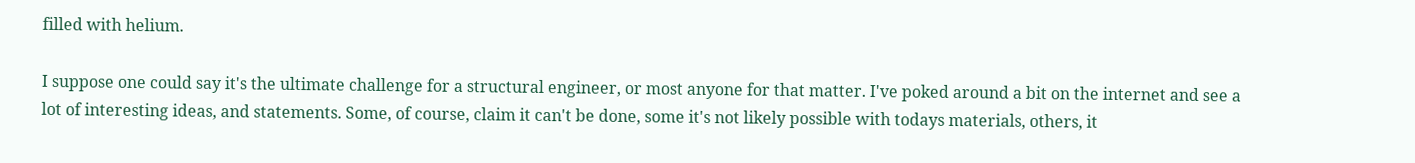filled with helium.

I suppose one could say it's the ultimate challenge for a structural engineer, or most anyone for that matter. I've poked around a bit on the internet and see a lot of interesting ideas, and statements. Some, of course, claim it can't be done, some it's not likely possible with todays materials, others, it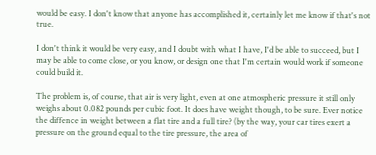would be easy. I don't know that anyone has accomplished it, certainly let me know if that's not true.

I don't think it would be very easy, and I doubt with what I have, I'd be able to succeed, but I may be able to come close, or you know, or design one that I'm certain would work if someone could build it.

The problem is, of course, that air is very light, even at one atmospheric pressure it still only weighs about 0.082 pounds per cubic foot. It does have weight though, to be sure. Ever notice the diffence in weight between a flat tire and a full tire? (by the way, your car tires exert a pressure on the ground equal to the tire pressure, the area of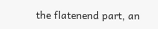the flatenend part, an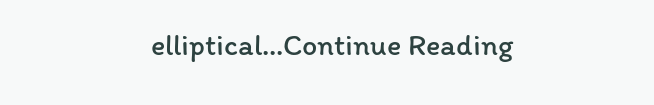elliptical...Continue Reading